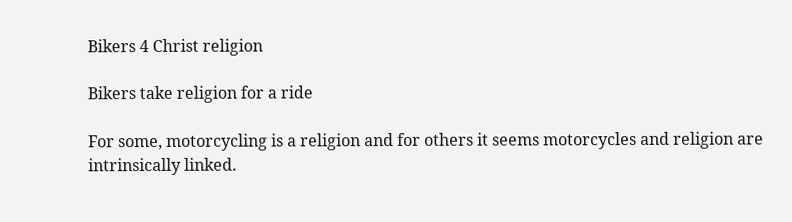Bikers 4 Christ religion

Bikers take religion for a ride

For some, motorcycling is a religion and for others it seems motorcycles and religion are intrinsically linked.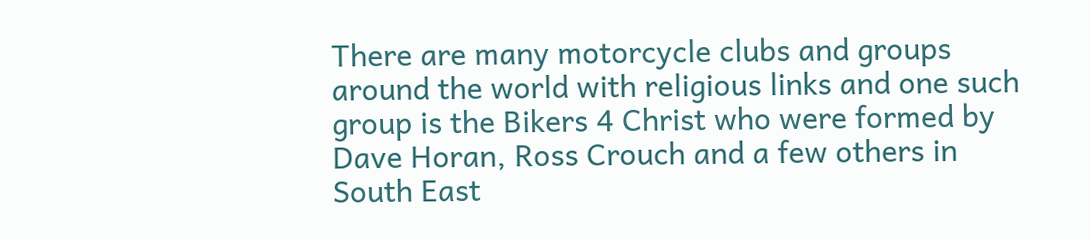There are many motorcycle clubs and groups around the world with religious links and one such group is the Bikers 4 Christ who were formed by Dave Horan, Ross Crouch and a few others in South East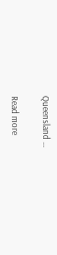Queensland …

Read more